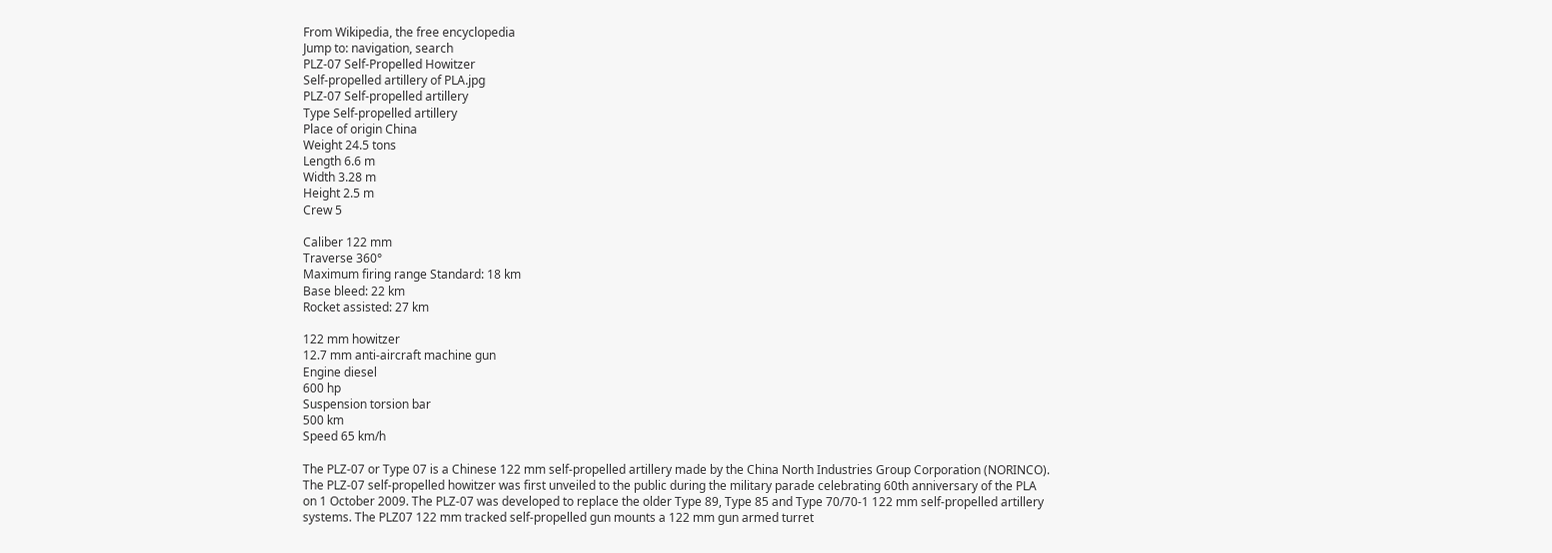From Wikipedia, the free encyclopedia
Jump to: navigation, search
PLZ-07 Self-Propelled Howitzer
Self-propelled artillery of PLA.jpg
PLZ-07 Self-propelled artillery
Type Self-propelled artillery
Place of origin China
Weight 24.5 tons
Length 6.6 m
Width 3.28 m
Height 2.5 m
Crew 5

Caliber 122 mm
Traverse 360°
Maximum firing range Standard: 18 km
Base bleed: 22 km
Rocket assisted: 27 km

122 mm howitzer
12.7 mm anti-aircraft machine gun
Engine diesel
600 hp
Suspension torsion bar
500 km
Speed 65 km/h

The PLZ-07 or Type 07 is a Chinese 122 mm self-propelled artillery made by the China North Industries Group Corporation (NORINCO). The PLZ-07 self-propelled howitzer was first unveiled to the public during the military parade celebrating 60th anniversary of the PLA on 1 October 2009. The PLZ-07 was developed to replace the older Type 89, Type 85 and Type 70/70-1 122 mm self-propelled artillery systems. The PLZ07 122 mm tracked self-propelled gun mounts a 122 mm gun armed turret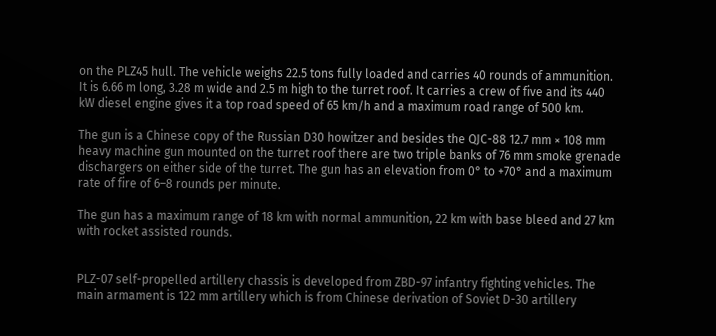on the PLZ45 hull. The vehicle weighs 22.5 tons fully loaded and carries 40 rounds of ammunition. It is 6.66 m long, 3.28 m wide and 2.5 m high to the turret roof. It carries a crew of five and its 440 kW diesel engine gives it a top road speed of 65 km/h and a maximum road range of 500 km.

The gun is a Chinese copy of the Russian D30 howitzer and besides the QJC-88 12.7 mm × 108 mm heavy machine gun mounted on the turret roof there are two triple banks of 76 mm smoke grenade dischargers on either side of the turret. The gun has an elevation from 0° to +70° and a maximum rate of fire of 6–8 rounds per minute.

The gun has a maximum range of 18 km with normal ammunition, 22 km with base bleed and 27 km with rocket assisted rounds.


PLZ-07 self-propelled artillery chassis is developed from ZBD-97 infantry fighting vehicles. The main armament is 122 mm artillery which is from Chinese derivation of Soviet D-30 artillery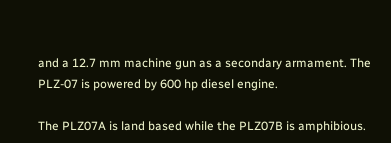and a 12.7 mm machine gun as a secondary armament. The PLZ-07 is powered by 600 hp diesel engine.

The PLZ07A is land based while the PLZ07B is amphibious.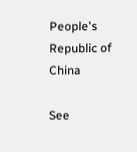People's Republic of China

See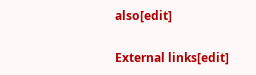also[edit]

External links[edit]